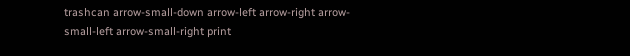trashcan arrow-small-down arrow-left arrow-right arrow-small-left arrow-small-right print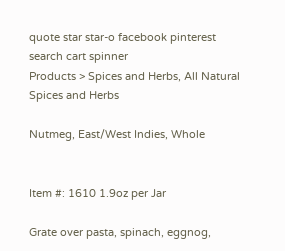quote star star-o facebook pinterest search cart spinner
Products > Spices and Herbs, All Natural Spices and Herbs

Nutmeg, East/West Indies, Whole


Item #: 1610 1.9oz per Jar

Grate over pasta, spinach, eggnog,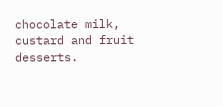chocolate milk, custard and fruit desserts.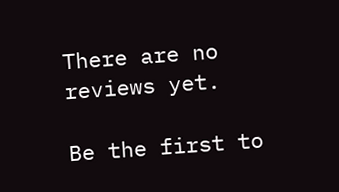There are no reviews yet.

Be the first to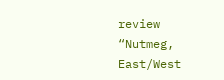review “Nutmeg, East/West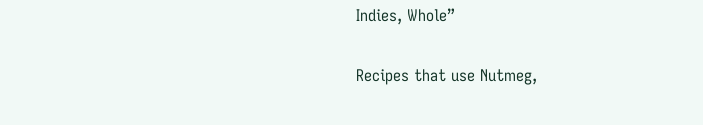Indies, Whole”

Recipes that use Nutmeg,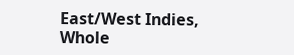East/West Indies, Whole